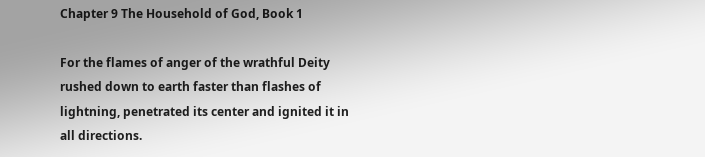Chapter 9 The Household of God, Book 1

For the flames of anger of the wrathful Deity rushed down to earth faster than flashes of lightning, penetrated its center and ignited it in all directions.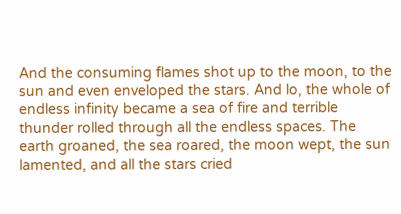And the consuming flames shot up to the moon, to the sun and even enveloped the stars. And lo, the whole of endless infinity became a sea of fire and terrible thunder rolled through all the endless spaces. The earth groaned, the sea roared, the moon wept, the sun lamented, and all the stars cried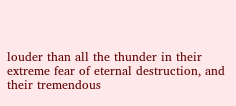louder than all the thunder in their extreme fear of eternal destruction, and their tremendous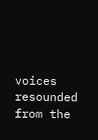voices resounded from the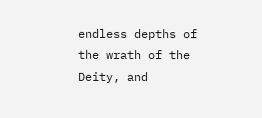endless depths of the wrath of the Deity, and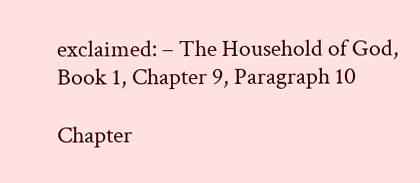exclaimed: – The Household of God, Book 1, Chapter 9, Paragraph 10

Chapter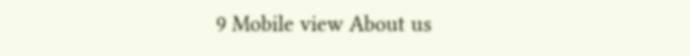9 Mobile view About us